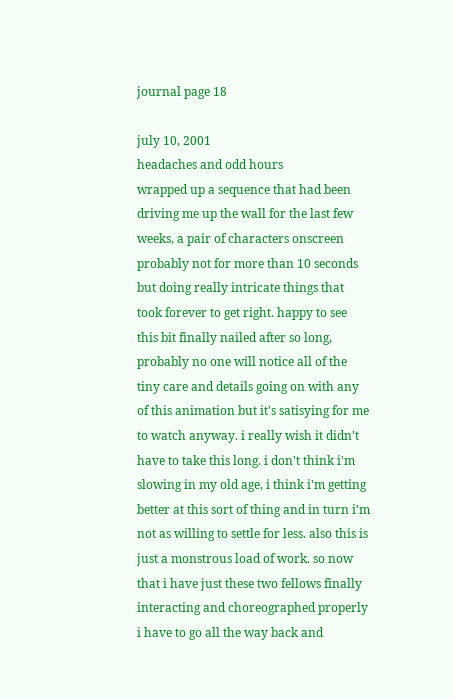journal page 18

july 10, 2001
headaches and odd hours
wrapped up a sequence that had been driving me up the wall for the last few weeks, a pair of characters onscreen probably not for more than 10 seconds but doing really intricate things that took forever to get right. happy to see this bit finally nailed after so long, probably no one will notice all of the tiny care and details going on with any of this animation but it's satisying for me to watch anyway. i really wish it didn't have to take this long. i don't think i'm slowing in my old age, i think i'm getting better at this sort of thing and in turn i'm not as willing to settle for less. also this is just a monstrous load of work. so now that i have just these two fellows finally interacting and choreographed properly i have to go all the way back and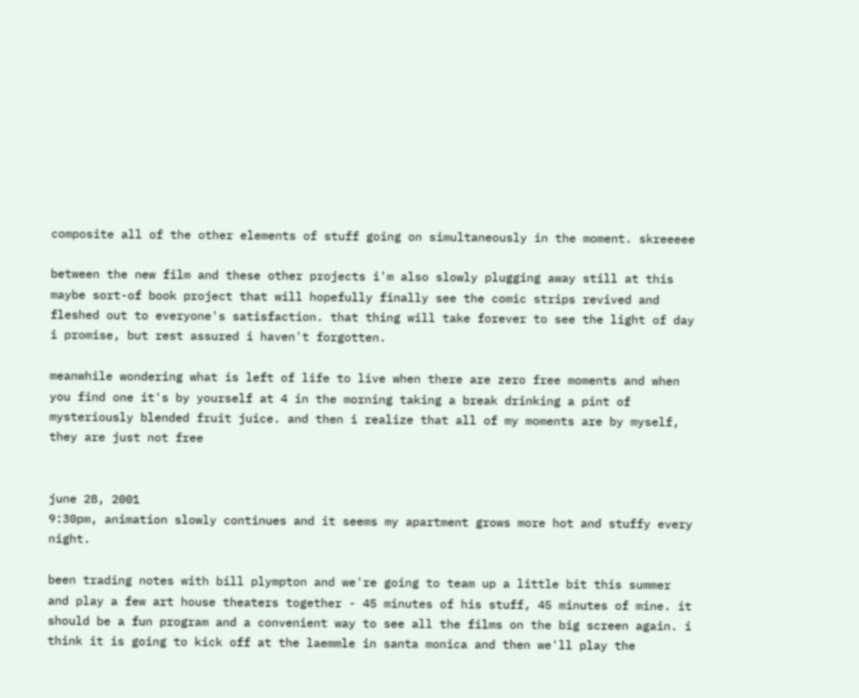composite all of the other elements of stuff going on simultaneously in the moment. skreeeee

between the new film and these other projects i'm also slowly plugging away still at this maybe sort-of book project that will hopefully finally see the comic strips revived and fleshed out to everyone's satisfaction. that thing will take forever to see the light of day i promise, but rest assured i haven't forgotten.

meanwhile wondering what is left of life to live when there are zero free moments and when you find one it's by yourself at 4 in the morning taking a break drinking a pint of mysteriously blended fruit juice. and then i realize that all of my moments are by myself, they are just not free


june 28, 2001
9:30pm, animation slowly continues and it seems my apartment grows more hot and stuffy every night.

been trading notes with bill plympton and we're going to team up a little bit this summer and play a few art house theaters together - 45 minutes of his stuff, 45 minutes of mine. it should be a fun program and a convenient way to see all the films on the big screen again. i think it is going to kick off at the laemmle in santa monica and then we'll play the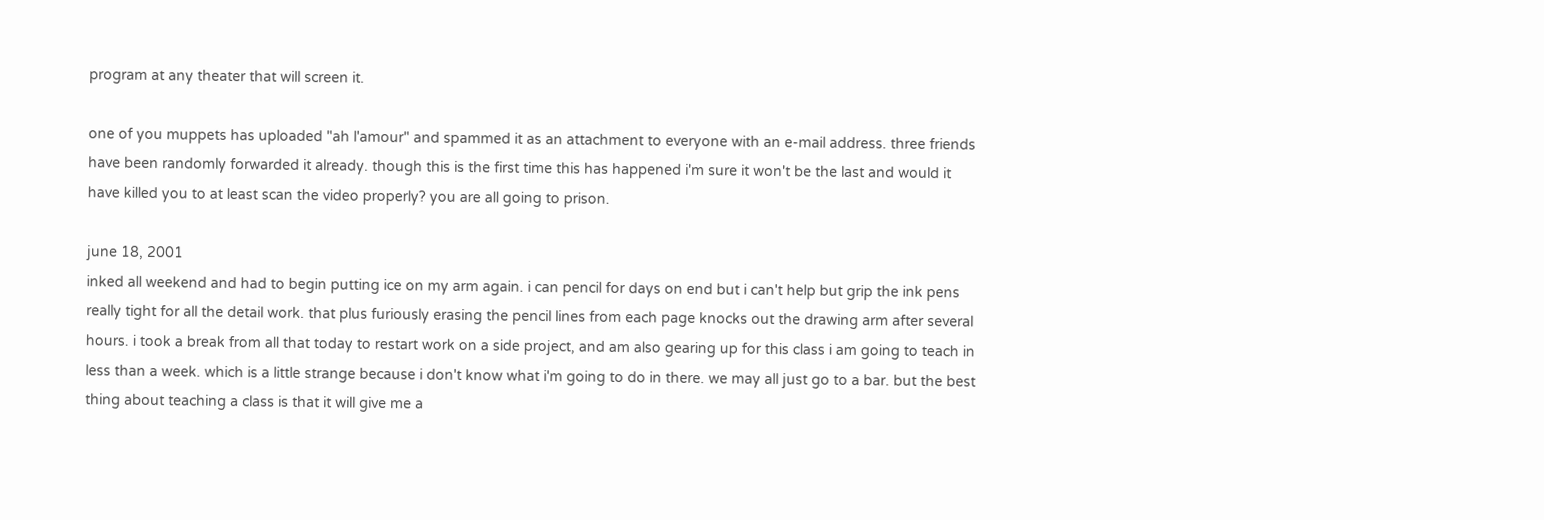program at any theater that will screen it.

one of you muppets has uploaded "ah l'amour" and spammed it as an attachment to everyone with an e-mail address. three friends have been randomly forwarded it already. though this is the first time this has happened i'm sure it won't be the last and would it have killed you to at least scan the video properly? you are all going to prison.

june 18, 2001
inked all weekend and had to begin putting ice on my arm again. i can pencil for days on end but i can't help but grip the ink pens really tight for all the detail work. that plus furiously erasing the pencil lines from each page knocks out the drawing arm after several hours. i took a break from all that today to restart work on a side project, and am also gearing up for this class i am going to teach in less than a week. which is a little strange because i don't know what i'm going to do in there. we may all just go to a bar. but the best thing about teaching a class is that it will give me a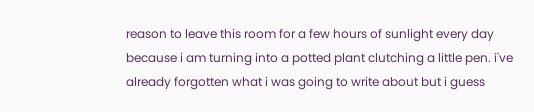reason to leave this room for a few hours of sunlight every day because i am turning into a potted plant clutching a little pen. i've already forgotten what i was going to write about but i guess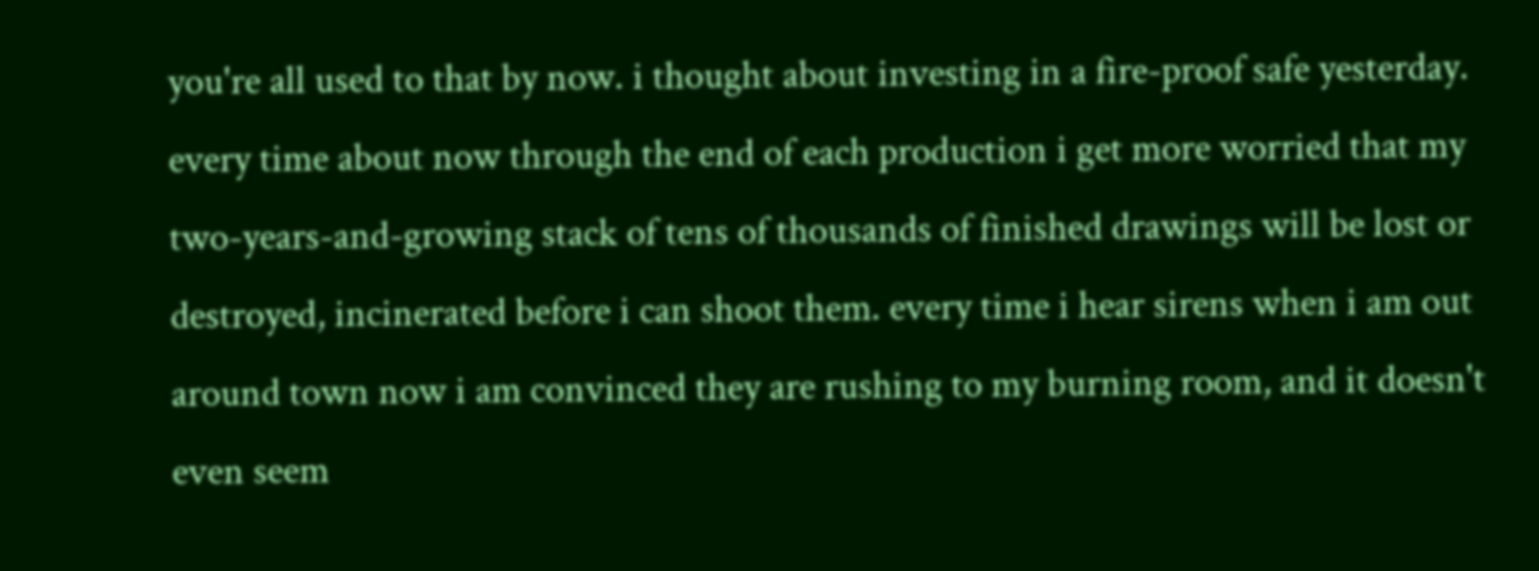you're all used to that by now. i thought about investing in a fire-proof safe yesterday. every time about now through the end of each production i get more worried that my two-years-and-growing stack of tens of thousands of finished drawings will be lost or destroyed, incinerated before i can shoot them. every time i hear sirens when i am out around town now i am convinced they are rushing to my burning room, and it doesn't even seem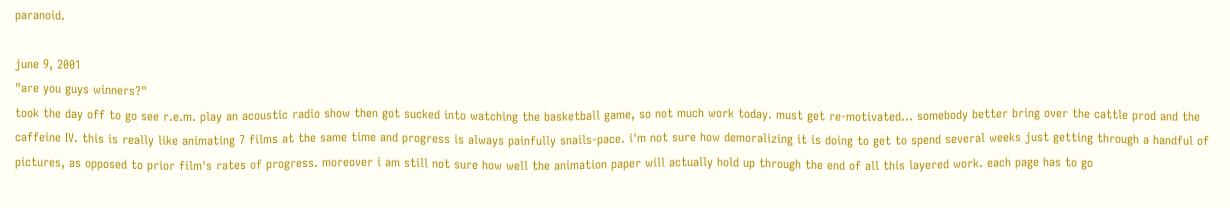paranoid.

june 9, 2001
"are you guys winners?"
took the day off to go see r.e.m. play an acoustic radio show then got sucked into watching the basketball game, so not much work today. must get re-motivated... somebody better bring over the cattle prod and the caffeine IV. this is really like animating 7 films at the same time and progress is always painfully snails-pace. i'm not sure how demoralizing it is doing to get to spend several weeks just getting through a handful of pictures, as opposed to prior film's rates of progress. moreover i am still not sure how well the animation paper will actually hold up through the end of all this layered work. each page has to go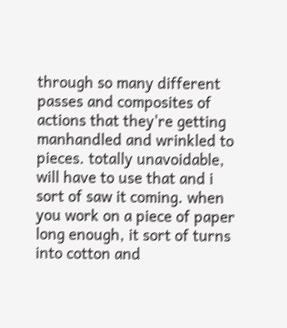through so many different passes and composites of actions that they're getting manhandled and wrinkled to pieces. totally unavoidable, will have to use that and i sort of saw it coming. when you work on a piece of paper long enough, it sort of turns into cotton and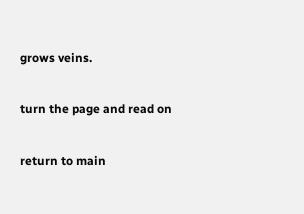grows veins.

turn the page and read on

return to main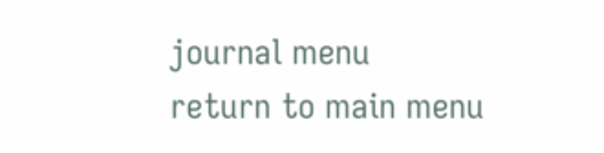journal menu
return to main menu